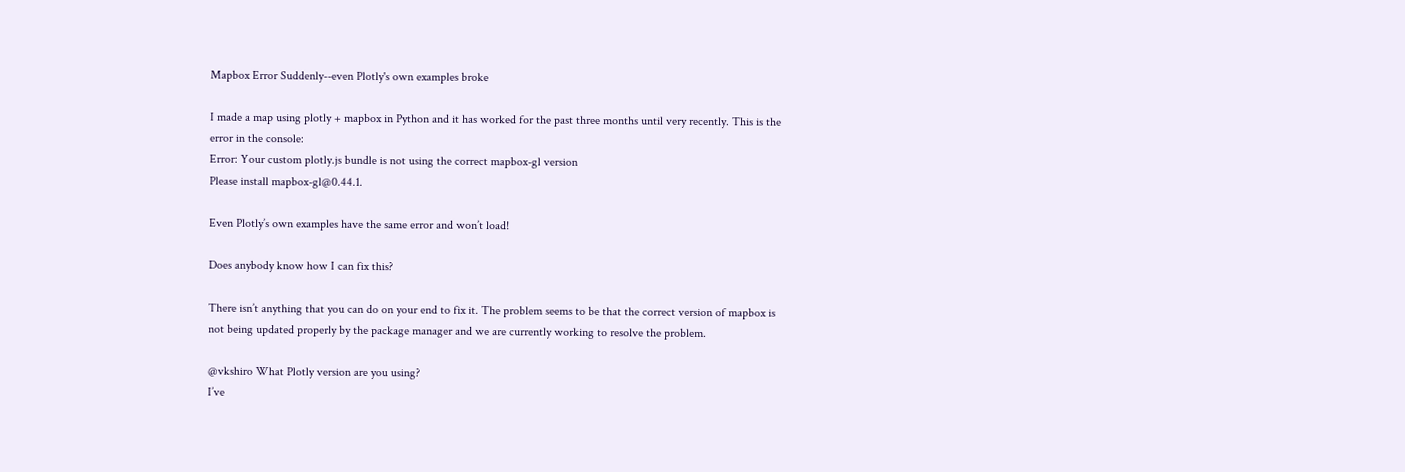Mapbox Error Suddenly--even Plotly's own examples broke

I made a map using plotly + mapbox in Python and it has worked for the past three months until very recently. This is the error in the console:
Error: Your custom plotly.js bundle is not using the correct mapbox-gl version
Please install mapbox-gl@0.44.1.

Even Plotly’s own examples have the same error and won’t load!

Does anybody know how I can fix this?

There isn’t anything that you can do on your end to fix it. The problem seems to be that the correct version of mapbox is not being updated properly by the package manager and we are currently working to resolve the problem.

@vkshiro What Plotly version are you using?
I’ve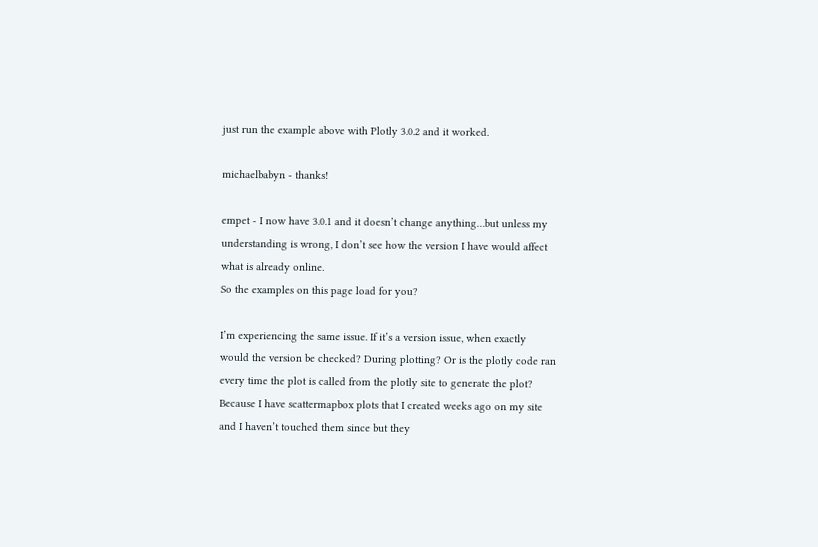just run the example above with Plotly 3.0.2 and it worked.

michaelbabyn - thanks!

empet - I now have 3.0.1 and it doesn’t change anything…but unless my understanding is wrong, I don’t see how the version I have would affect what is already online.
So the examples on this page load for you?

I’m experiencing the same issue. If it’s a version issue, when exactly would the version be checked? During plotting? Or is the plotly code ran every time the plot is called from the plotly site to generate the plot? Because I have scattermapbox plots that I created weeks ago on my site and I haven’t touched them since but they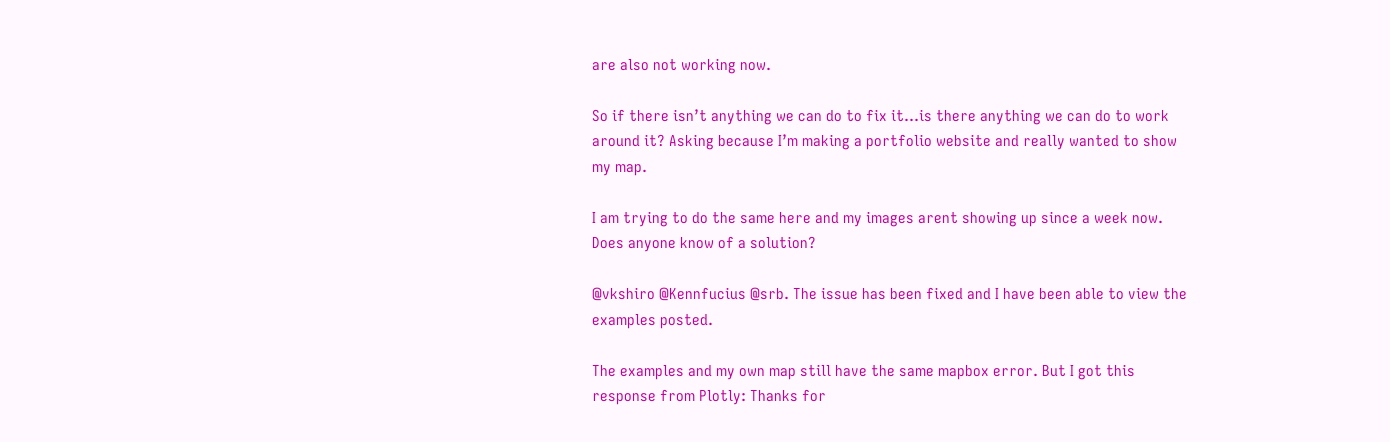are also not working now.

So if there isn’t anything we can do to fix it…is there anything we can do to work around it? Asking because I’m making a portfolio website and really wanted to show my map.

I am trying to do the same here and my images arent showing up since a week now. Does anyone know of a solution?

@vkshiro @Kennfucius @srb. The issue has been fixed and I have been able to view the examples posted.

The examples and my own map still have the same mapbox error. But I got this response from Plotly: Thanks for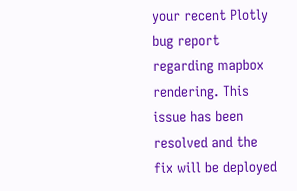your recent Plotly bug report regarding mapbox rendering. This issue has been resolved and the fix will be deployed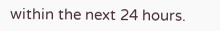within the next 24 hours.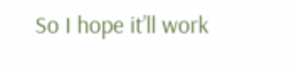So I hope it’ll work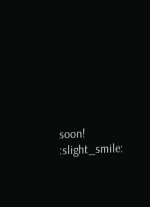soon! :slight_smile: